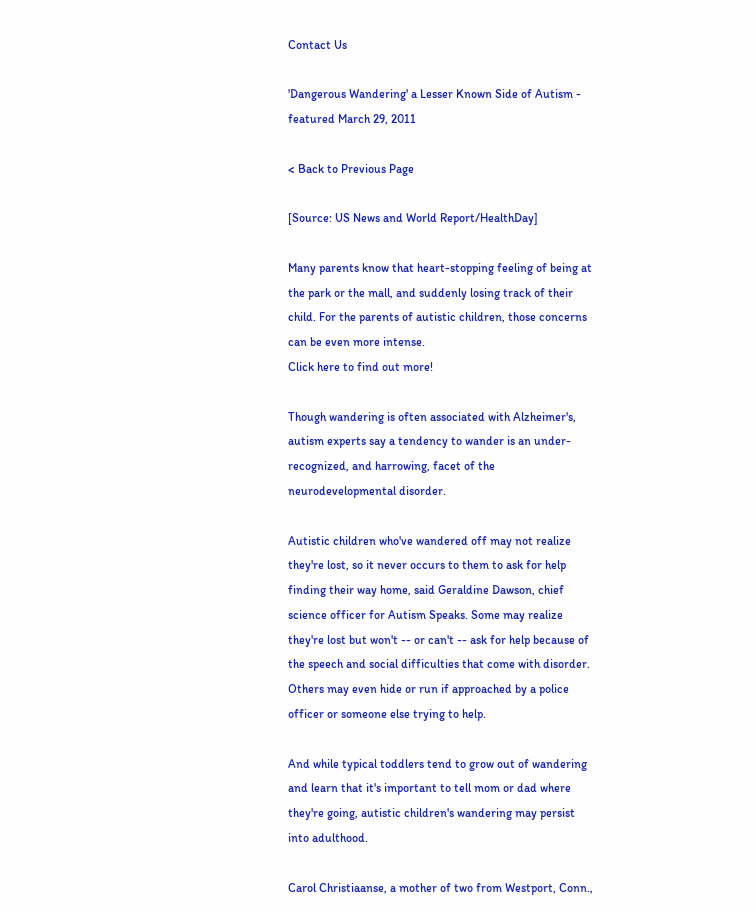Contact Us

'Dangerous Wandering' a Lesser Known Side of Autism - featured March 29, 2011

< Back to Previous Page

[Source: US News and World Report/HealthDay]

Many parents know that heart-stopping feeling of being at the park or the mall, and suddenly losing track of their child. For the parents of autistic children, those concerns can be even more intense.
Click here to find out more!

Though wandering is often associated with Alzheimer's, autism experts say a tendency to wander is an under-recognized, and harrowing, facet of the neurodevelopmental disorder.

Autistic children who've wandered off may not realize they're lost, so it never occurs to them to ask for help finding their way home, said Geraldine Dawson, chief science officer for Autism Speaks. Some may realize they're lost but won't -- or can't -- ask for help because of the speech and social difficulties that come with disorder. Others may even hide or run if approached by a police officer or someone else trying to help.

And while typical toddlers tend to grow out of wandering and learn that it's important to tell mom or dad where they're going, autistic children's wandering may persist into adulthood.

Carol Christiaanse, a mother of two from Westport, Conn.,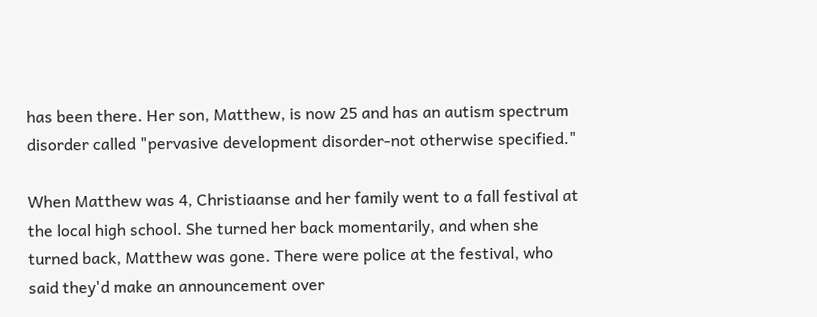has been there. Her son, Matthew, is now 25 and has an autism spectrum disorder called "pervasive development disorder-not otherwise specified."

When Matthew was 4, Christiaanse and her family went to a fall festival at the local high school. She turned her back momentarily, and when she turned back, Matthew was gone. There were police at the festival, who said they'd make an announcement over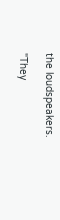the loudspeakers.

"They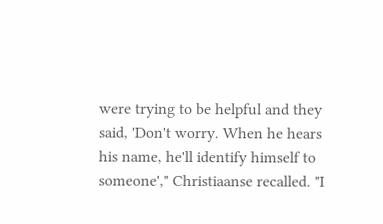were trying to be helpful and they said, 'Don't worry. When he hears his name, he'll identify himself to someone'," Christiaanse recalled. "I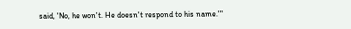said, 'No, he won't. He doesn't respond to his name.'"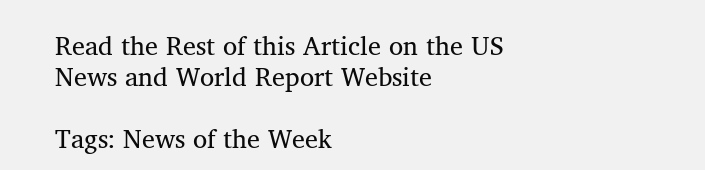Read the Rest of this Article on the US News and World Report Website

Tags: News of the Week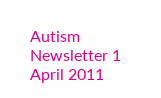Autism Newsletter 1 April 2011